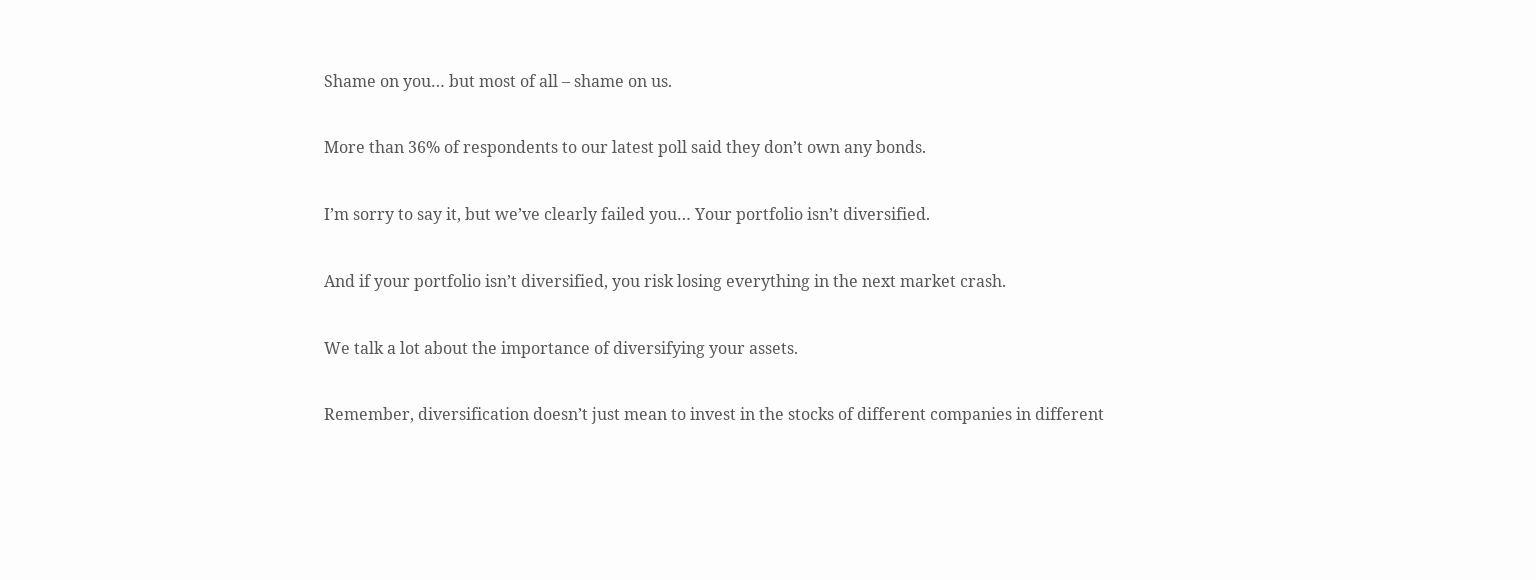Shame on you… but most of all – shame on us.

More than 36% of respondents to our latest poll said they don’t own any bonds.

I’m sorry to say it, but we’ve clearly failed you… Your portfolio isn’t diversified.

And if your portfolio isn’t diversified, you risk losing everything in the next market crash.

We talk a lot about the importance of diversifying your assets.

Remember, diversification doesn’t just mean to invest in the stocks of different companies in different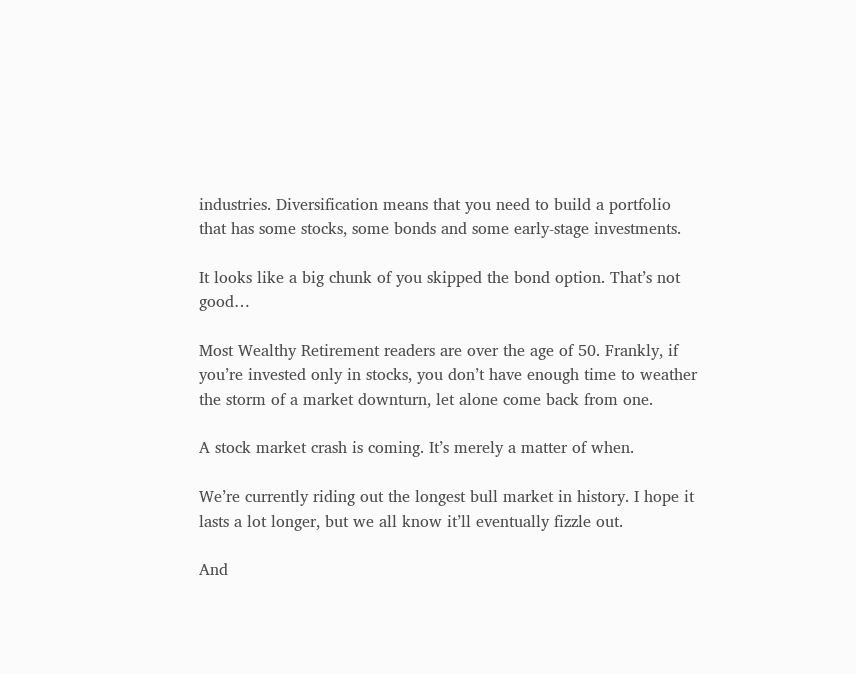industries. Diversification means that you need to build a portfolio that has some stocks, some bonds and some early-stage investments.

It looks like a big chunk of you skipped the bond option. That’s not good…

Most Wealthy Retirement readers are over the age of 50. Frankly, if you’re invested only in stocks, you don’t have enough time to weather the storm of a market downturn, let alone come back from one.

A stock market crash is coming. It’s merely a matter of when.

We’re currently riding out the longest bull market in history. I hope it lasts a lot longer, but we all know it’ll eventually fizzle out.

And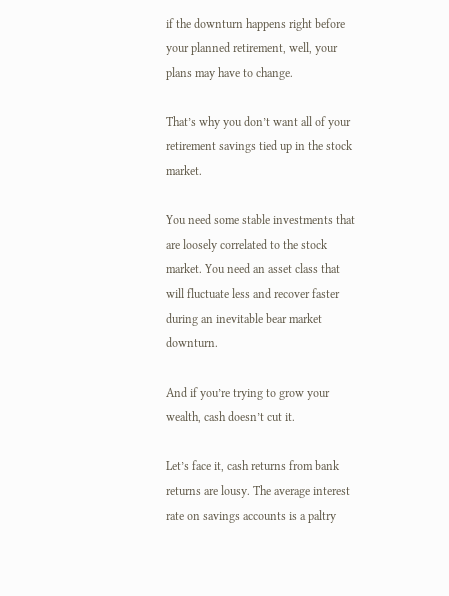if the downturn happens right before your planned retirement, well, your plans may have to change.

That’s why you don’t want all of your retirement savings tied up in the stock market.

You need some stable investments that are loosely correlated to the stock market. You need an asset class that will fluctuate less and recover faster during an inevitable bear market downturn.

And if you’re trying to grow your wealth, cash doesn’t cut it.

Let’s face it, cash returns from bank returns are lousy. The average interest rate on savings accounts is a paltry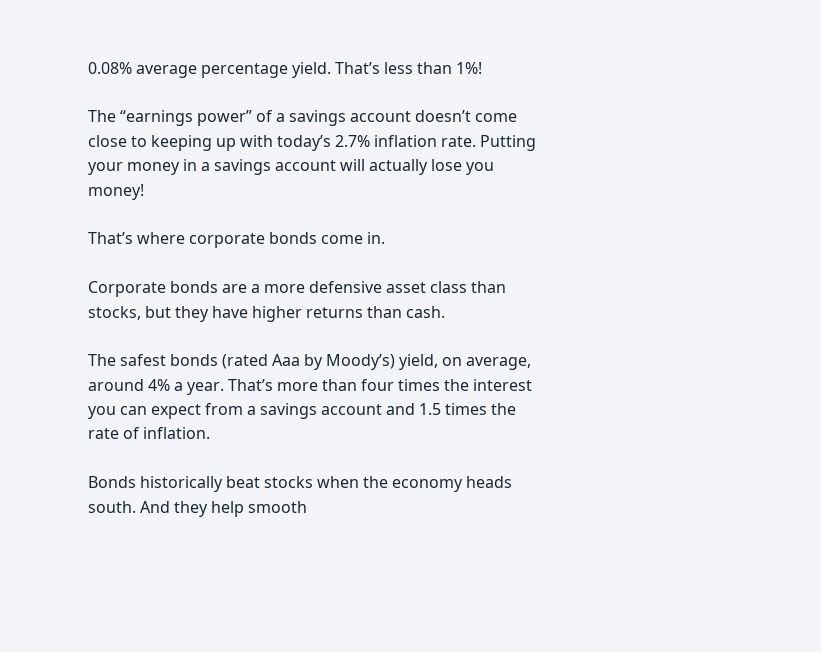0.08% average percentage yield. That’s less than 1%!

The “earnings power” of a savings account doesn’t come close to keeping up with today’s 2.7% inflation rate. Putting your money in a savings account will actually lose you money!

That’s where corporate bonds come in.

Corporate bonds are a more defensive asset class than stocks, but they have higher returns than cash.

The safest bonds (rated Aaa by Moody’s) yield, on average, around 4% a year. That’s more than four times the interest you can expect from a savings account and 1.5 times the rate of inflation.

Bonds historically beat stocks when the economy heads south. And they help smooth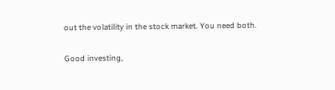out the volatility in the stock market. You need both.

Good investing,